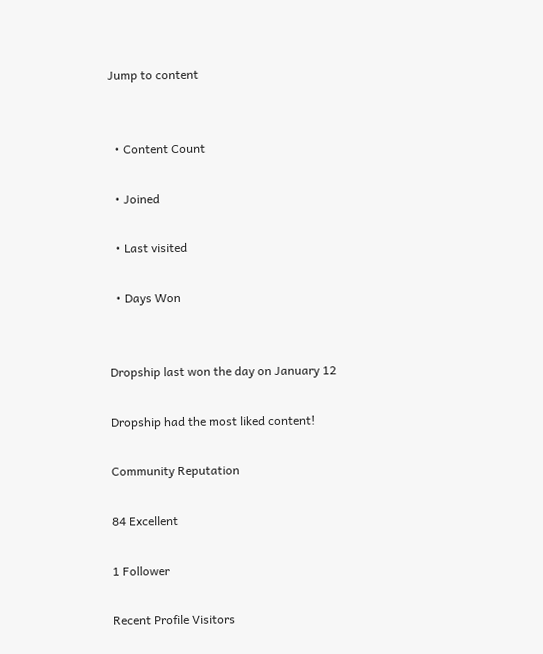Jump to content


  • Content Count

  • Joined

  • Last visited

  • Days Won


Dropship last won the day on January 12

Dropship had the most liked content!

Community Reputation

84 Excellent

1 Follower

Recent Profile Visitors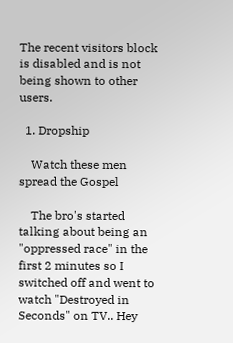The recent visitors block is disabled and is not being shown to other users.

  1. Dropship

    Watch these men spread the Gospel

    The bro's started talking about being an "oppressed race" in the first 2 minutes so I switched off and went to watch "Destroyed in Seconds" on TV.. Hey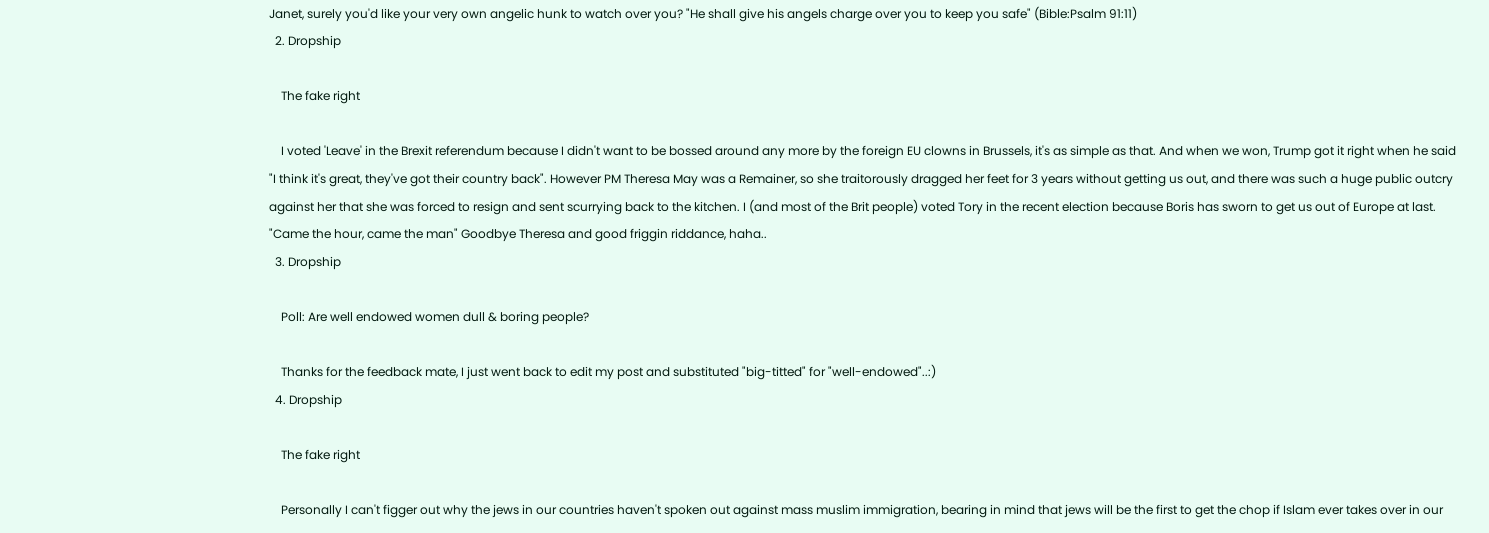Janet, surely you'd like your very own angelic hunk to watch over you? "He shall give his angels charge over you to keep you safe" (Bible:Psalm 91:11)
  2. Dropship

    The fake right

    I voted 'Leave' in the Brexit referendum because I didn't want to be bossed around any more by the foreign EU clowns in Brussels, it's as simple as that. And when we won, Trump got it right when he said "I think it's great, they've got their country back". However PM Theresa May was a Remainer, so she traitorously dragged her feet for 3 years without getting us out, and there was such a huge public outcry against her that she was forced to resign and sent scurrying back to the kitchen. I (and most of the Brit people) voted Tory in the recent election because Boris has sworn to get us out of Europe at last. "Came the hour, came the man" Goodbye Theresa and good friggin riddance, haha..
  3. Dropship

    Poll: Are well endowed women dull & boring people?

    Thanks for the feedback mate, I just went back to edit my post and substituted "big-titted" for "well-endowed"..:)
  4. Dropship

    The fake right

    Personally I can't figger out why the jews in our countries haven't spoken out against mass muslim immigration, bearing in mind that jews will be the first to get the chop if Islam ever takes over in our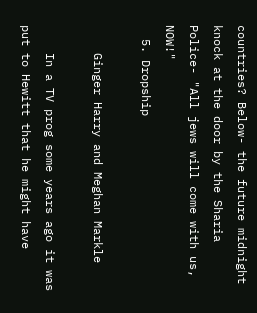countries? Below- the future midnight knock at the door by the Sharia Police- "All jews will come with us, NOW!"
  5. Dropship

    Ginger Harry and Meghan Markle

    In a TV prog some years ago it was put to Hewitt that he might have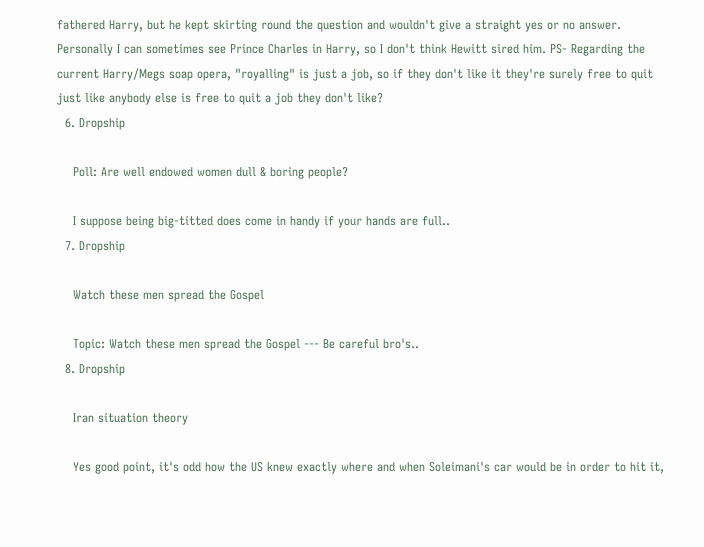fathered Harry, but he kept skirting round the question and wouldn't give a straight yes or no answer. Personally I can sometimes see Prince Charles in Harry, so I don't think Hewitt sired him. PS- Regarding the current Harry/Megs soap opera, "royalling" is just a job, so if they don't like it they're surely free to quit just like anybody else is free to quit a job they don't like?
  6. Dropship

    Poll: Are well endowed women dull & boring people?

    I suppose being big-titted does come in handy if your hands are full..
  7. Dropship

    Watch these men spread the Gospel

    Topic: Watch these men spread the Gospel --- Be careful bro's..
  8. Dropship

    Iran situation theory

    Yes good point, it's odd how the US knew exactly where and when Soleimani's car would be in order to hit it,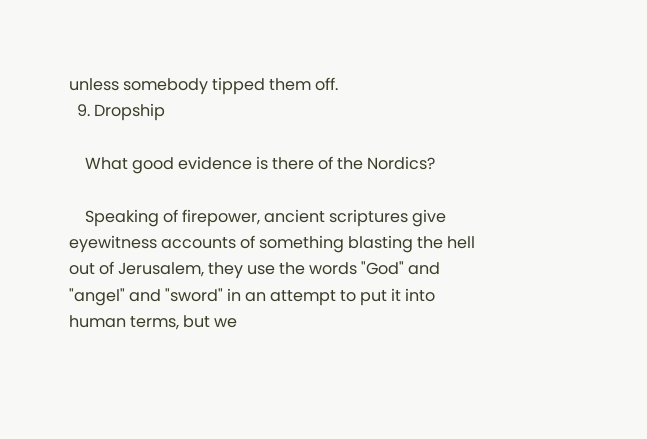unless somebody tipped them off.
  9. Dropship

    What good evidence is there of the Nordics?

    Speaking of firepower, ancient scriptures give eyewitness accounts of something blasting the hell out of Jerusalem, they use the words "God" and "angel" and "sword" in an attempt to put it into human terms, but we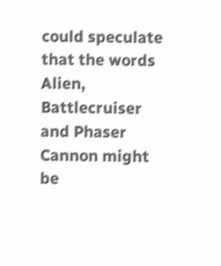could speculate that the words Alien, Battlecruiser and Phaser Cannon might be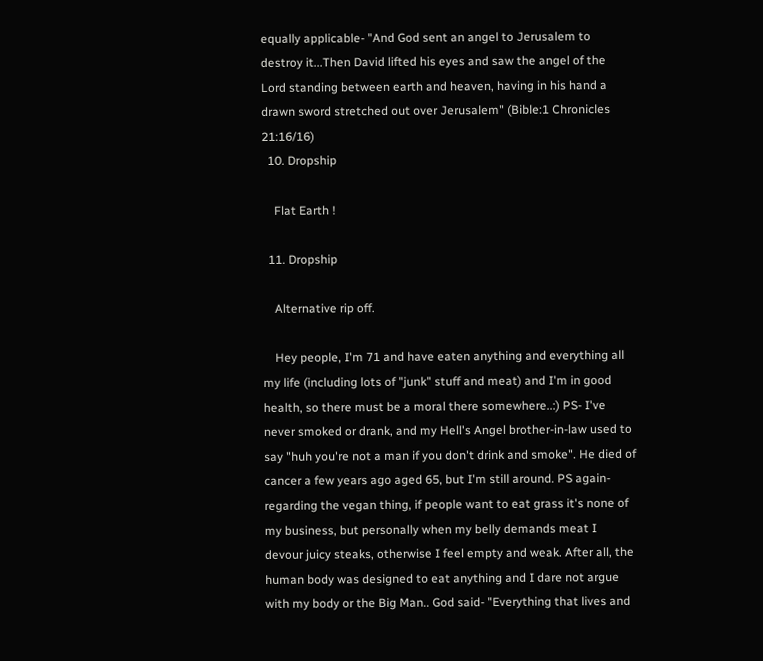equally applicable- "And God sent an angel to Jerusalem to destroy it...Then David lifted his eyes and saw the angel of the Lord standing between earth and heaven, having in his hand a drawn sword stretched out over Jerusalem" (Bible:1 Chronicles 21:16/16)
  10. Dropship

    Flat Earth !

  11. Dropship

    Alternative rip off.

    Hey people, I'm 71 and have eaten anything and everything all my life (including lots of "junk" stuff and meat) and I'm in good health, so there must be a moral there somewhere..:) PS- I've never smoked or drank, and my Hell's Angel brother-in-law used to say "huh you're not a man if you don't drink and smoke". He died of cancer a few years ago aged 65, but I'm still around. PS again- regarding the vegan thing, if people want to eat grass it's none of my business, but personally when my belly demands meat I devour juicy steaks, otherwise I feel empty and weak. After all, the human body was designed to eat anything and I dare not argue with my body or the Big Man.. God said- "Everything that lives and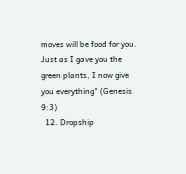moves will be food for you. Just as I gave you the green plants, I now give you everything" (Genesis 9:3)
  12. Dropship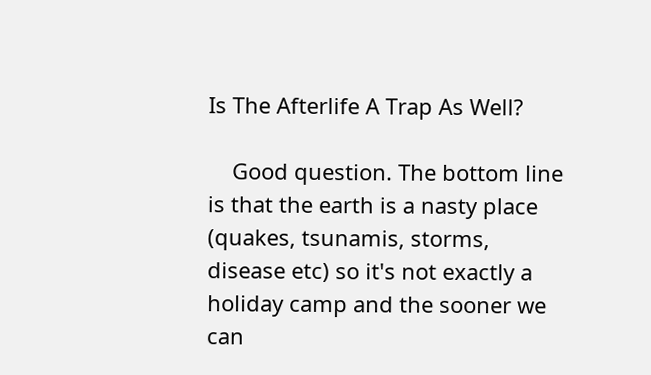Is The Afterlife A Trap As Well?

    Good question. The bottom line is that the earth is a nasty place (quakes, tsunamis, storms, disease etc) so it's not exactly a holiday camp and the sooner we can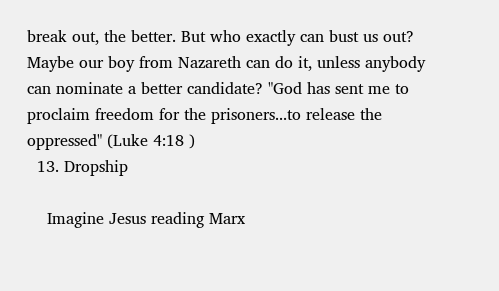break out, the better. But who exactly can bust us out? Maybe our boy from Nazareth can do it, unless anybody can nominate a better candidate? "God has sent me to proclaim freedom for the prisoners...to release the oppressed" (Luke 4:18 )
  13. Dropship

    Imagine Jesus reading Marx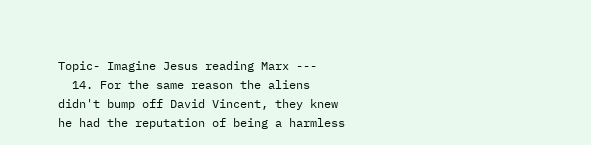Topic- Imagine Jesus reading Marx ---
  14. For the same reason the aliens didn't bump off David Vincent, they knew he had the reputation of being a harmless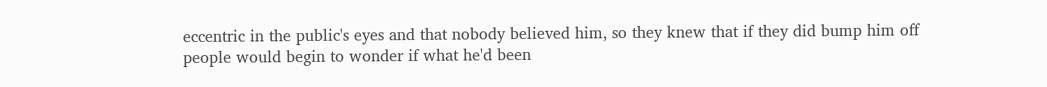eccentric in the public's eyes and that nobody believed him, so they knew that if they did bump him off people would begin to wonder if what he'd been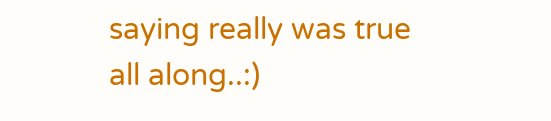saying really was true all along..:)